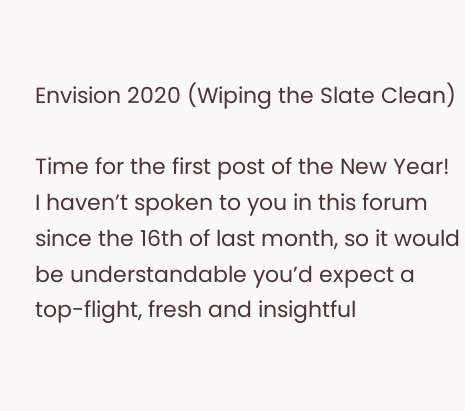Envision 2020 (Wiping the Slate Clean)

Time for the first post of the New Year!  I haven’t spoken to you in this forum since the 16th of last month, so it would be understandable you’d expect a top-flight, fresh and insightful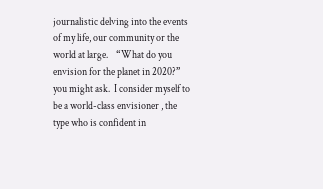journalistic delving into the events of my life, our community or the world at large.    “What do you envision for the planet in 2020?” you might ask.  I consider myself to be a world-class envisioner , the type who is confident in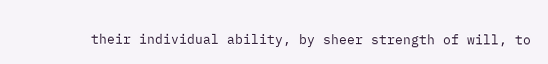their individual ability, by sheer strength of will, to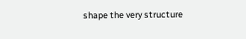shape the very structure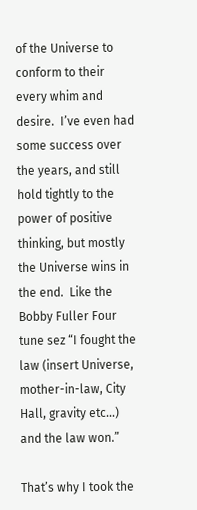of the Universe to conform to their every whim and desire.  I’ve even had some success over the years, and still hold tightly to the power of positive thinking, but mostly the Universe wins in the end.  Like the Bobby Fuller Four tune sez “I fought the law (insert Universe, mother-in-law, City Hall, gravity etc…) and the law won.”

That’s why I took the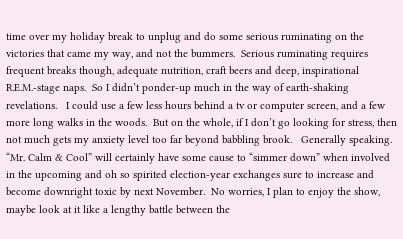time over my holiday break to unplug and do some serious ruminating on the victories that came my way, and not the bummers.  Serious ruminating requires frequent breaks though, adequate nutrition, craft beers and deep, inspirational R.E.M.-stage naps.  So I didn’t ponder-up much in the way of earth-shaking revelations.   I could use a few less hours behind a tv or computer screen, and a few more long walks in the woods.  But on the whole, if I don’t go looking for stress, then not much gets my anxiety level too far beyond babbling brook.   Generally speaking.   “Mr. Calm & Cool” will certainly have some cause to “simmer down” when involved in the upcoming and oh so spirited election-year exchanges sure to increase and become downright toxic by next November.  No worries, I plan to enjoy the show, maybe look at it like a lengthy battle between the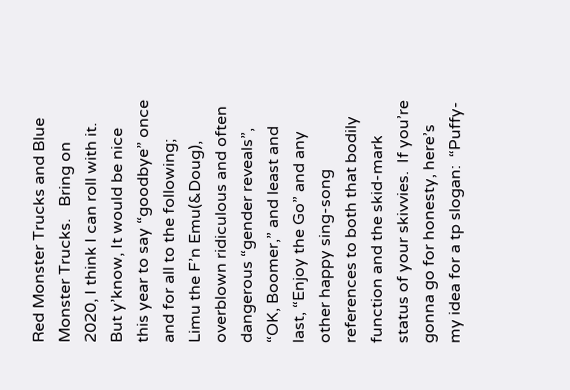Red Monster Trucks and Blue Monster Trucks.   Bring on 2020, I think I can roll with it.  But y’know, It would be nice this year to say “goodbye” once and for all to the following; Limu the F’n Emu(&Doug), overblown ridiculous and often dangerous “gender reveals”, “OK, Boomer,” and least and last, “Enjoy the Go” and any other happy sing-song references to both that bodily function and the skid-mark status of your skivvies.  If you’re gonna go for honesty, here’s my idea for a tp slogan:  “Puffy-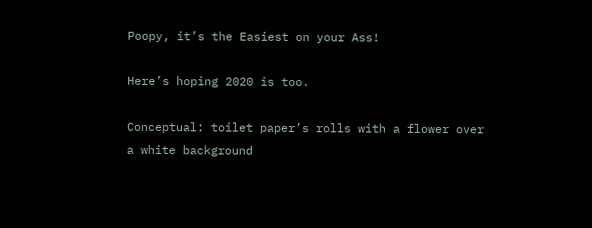Poopy, it’s the Easiest on your Ass!

Here’s hoping 2020 is too.

Conceptual: toilet paper’s rolls with a flower over a white background